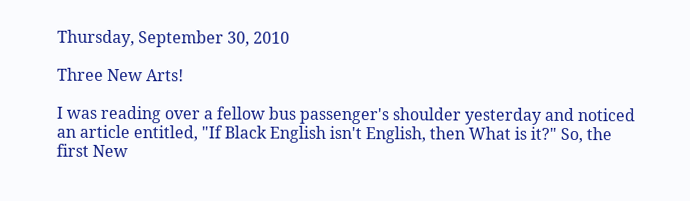Thursday, September 30, 2010

Three New Arts!

I was reading over a fellow bus passenger's shoulder yesterday and noticed an article entitled, "If Black English isn't English, then What is it?" So, the first New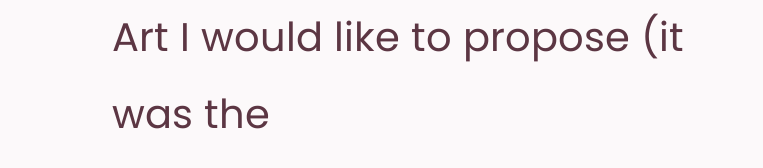Art I would like to propose (it was the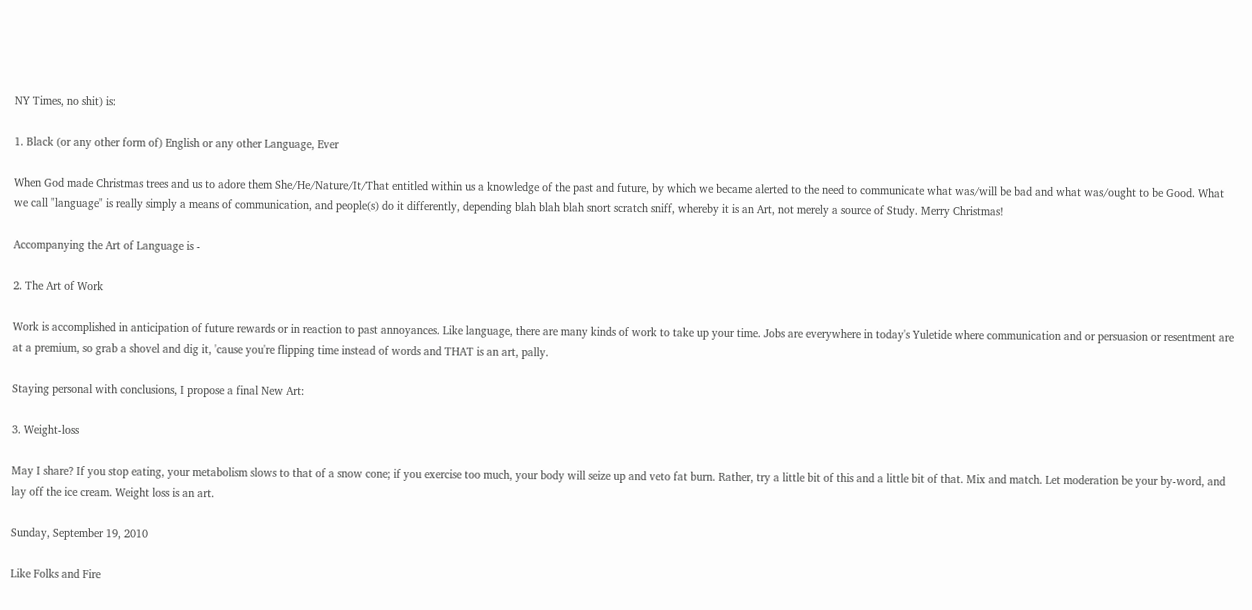NY Times, no shit) is:

1. Black (or any other form of) English or any other Language, Ever

When God made Christmas trees and us to adore them She/He/Nature/It/That entitled within us a knowledge of the past and future, by which we became alerted to the need to communicate what was/will be bad and what was/ought to be Good. What we call "language" is really simply a means of communication, and people(s) do it differently, depending blah blah blah snort scratch sniff, whereby it is an Art, not merely a source of Study. Merry Christmas!

Accompanying the Art of Language is -

2. The Art of Work

Work is accomplished in anticipation of future rewards or in reaction to past annoyances. Like language, there are many kinds of work to take up your time. Jobs are everywhere in today's Yuletide where communication and or persuasion or resentment are at a premium, so grab a shovel and dig it, 'cause you're flipping time instead of words and THAT is an art, pally.

Staying personal with conclusions, I propose a final New Art:

3. Weight-loss

May I share? If you stop eating, your metabolism slows to that of a snow cone; if you exercise too much, your body will seize up and veto fat burn. Rather, try a little bit of this and a little bit of that. Mix and match. Let moderation be your by-word, and lay off the ice cream. Weight loss is an art.

Sunday, September 19, 2010

Like Folks and Fire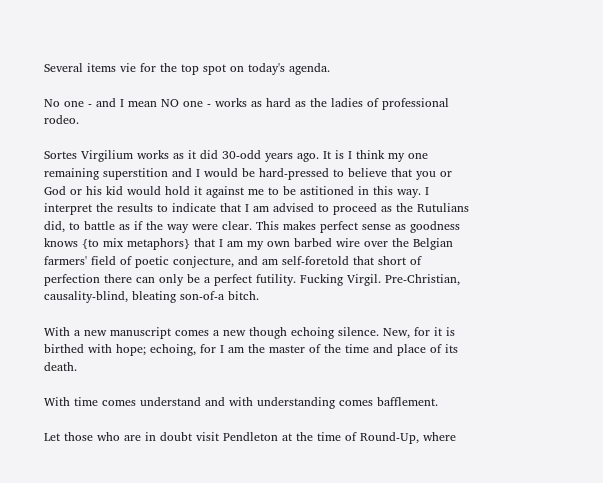Several items vie for the top spot on today's agenda.

No one - and I mean NO one - works as hard as the ladies of professional rodeo.

Sortes Virgilium works as it did 30-odd years ago. It is I think my one remaining superstition and I would be hard-pressed to believe that you or God or his kid would hold it against me to be astitioned in this way. I interpret the results to indicate that I am advised to proceed as the Rutulians did, to battle as if the way were clear. This makes perfect sense as goodness knows {to mix metaphors} that I am my own barbed wire over the Belgian farmers' field of poetic conjecture, and am self-foretold that short of perfection there can only be a perfect futility. Fucking Virgil. Pre-Christian, causality-blind, bleating son-of-a bitch.

With a new manuscript comes a new though echoing silence. New, for it is birthed with hope; echoing, for I am the master of the time and place of its death.

With time comes understand and with understanding comes bafflement.

Let those who are in doubt visit Pendleton at the time of Round-Up, where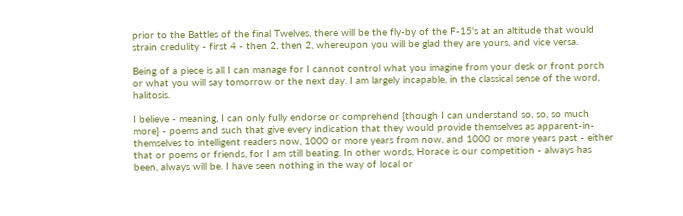prior to the Battles of the final Twelves, there will be the fly-by of the F-15's at an altitude that would strain credulity - first 4 - then 2, then 2, whereupon you will be glad they are yours, and vice versa.

Being of a piece is all I can manage for I cannot control what you imagine from your desk or front porch or what you will say tomorrow or the next day. I am largely incapable, in the classical sense of the word, halitosis.

I believe - meaning, I can only fully endorse or comprehend {though I can understand so, so, so much more} - poems and such that give every indication that they would provide themselves as apparent-in-themselves to intelligent readers now, 1000 or more years from now, and 1000 or more years past - either that or poems or friends, for I am still beating. In other words, Horace is our competition - always has been, always will be. I have seen nothing in the way of local or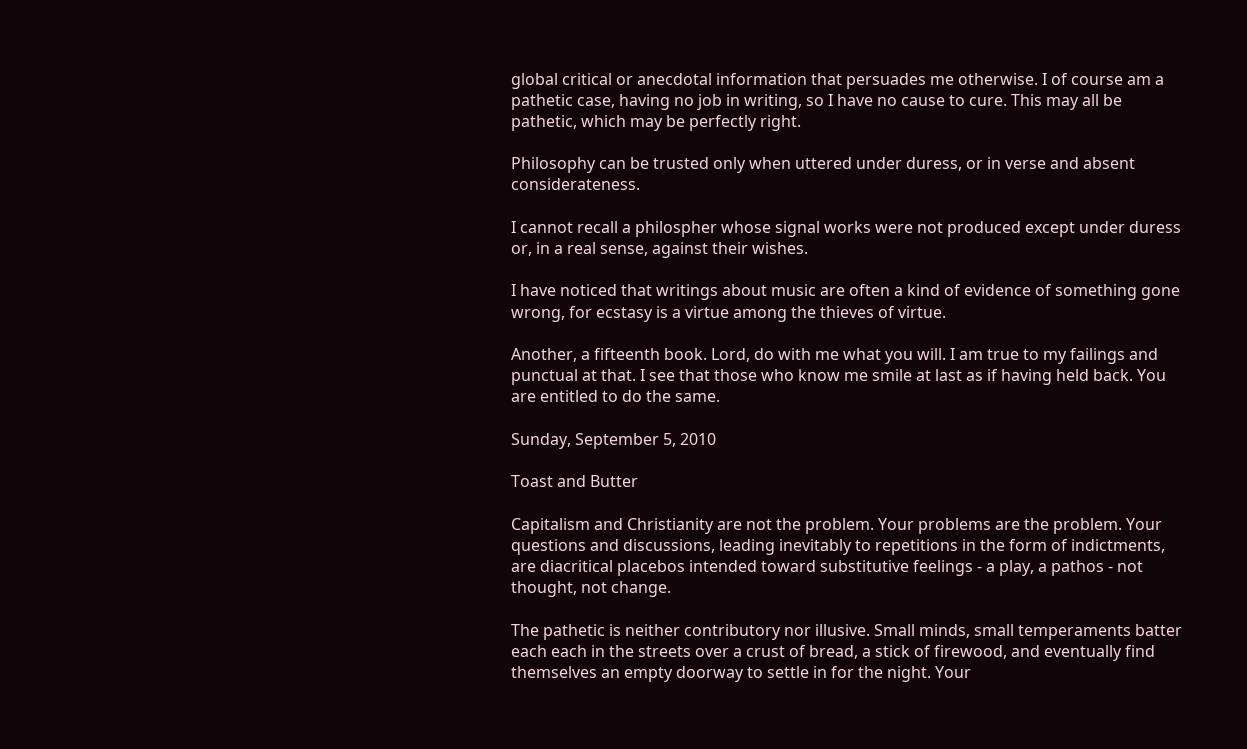global critical or anecdotal information that persuades me otherwise. I of course am a pathetic case, having no job in writing, so I have no cause to cure. This may all be pathetic, which may be perfectly right.

Philosophy can be trusted only when uttered under duress, or in verse and absent considerateness.

I cannot recall a philospher whose signal works were not produced except under duress or, in a real sense, against their wishes.

I have noticed that writings about music are often a kind of evidence of something gone wrong, for ecstasy is a virtue among the thieves of virtue.

Another, a fifteenth book. Lord, do with me what you will. I am true to my failings and punctual at that. I see that those who know me smile at last as if having held back. You are entitled to do the same.

Sunday, September 5, 2010

Toast and Butter

Capitalism and Christianity are not the problem. Your problems are the problem. Your questions and discussions, leading inevitably to repetitions in the form of indictments, are diacritical placebos intended toward substitutive feelings - a play, a pathos - not thought, not change.

The pathetic is neither contributory nor illusive. Small minds, small temperaments batter each each in the streets over a crust of bread, a stick of firewood, and eventually find themselves an empty doorway to settle in for the night. Your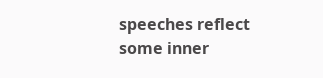speeches reflect some inner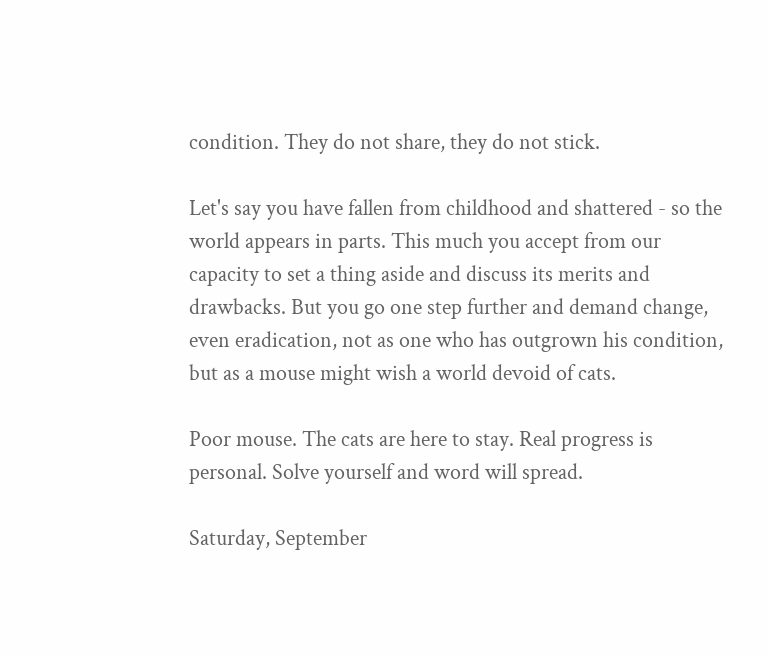condition. They do not share, they do not stick.

Let's say you have fallen from childhood and shattered - so the world appears in parts. This much you accept from our capacity to set a thing aside and discuss its merits and drawbacks. But you go one step further and demand change, even eradication, not as one who has outgrown his condition, but as a mouse might wish a world devoid of cats.

Poor mouse. The cats are here to stay. Real progress is personal. Solve yourself and word will spread.

Saturday, September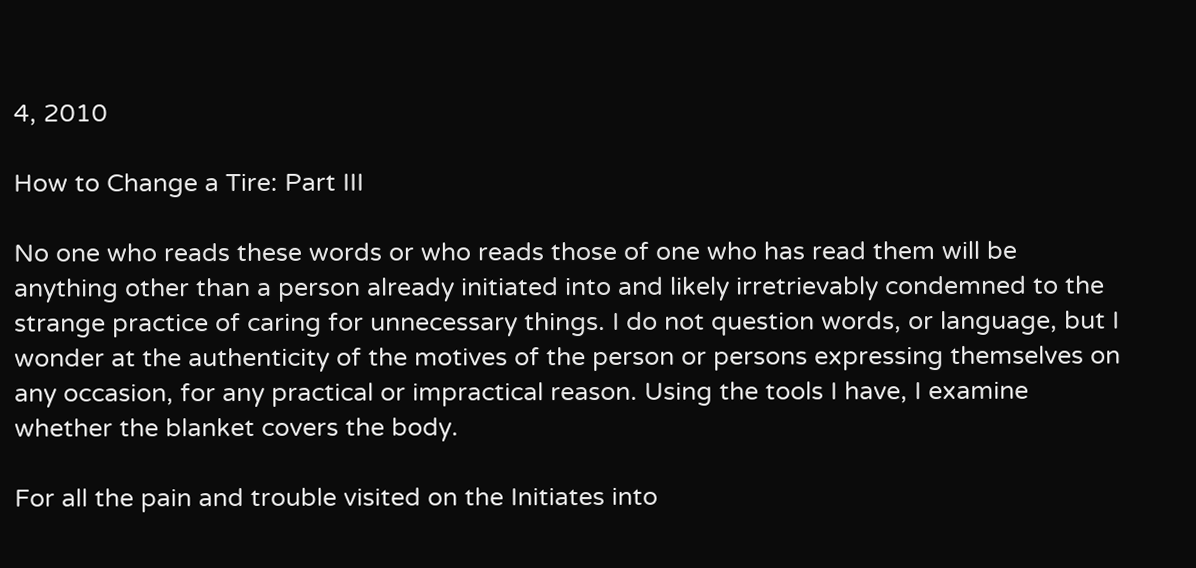4, 2010

How to Change a Tire: Part III

No one who reads these words or who reads those of one who has read them will be anything other than a person already initiated into and likely irretrievably condemned to the strange practice of caring for unnecessary things. I do not question words, or language, but I wonder at the authenticity of the motives of the person or persons expressing themselves on any occasion, for any practical or impractical reason. Using the tools I have, I examine whether the blanket covers the body.

For all the pain and trouble visited on the Initiates into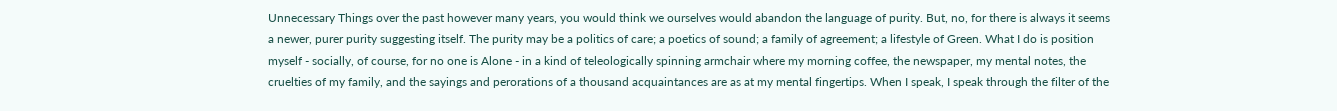Unnecessary Things over the past however many years, you would think we ourselves would abandon the language of purity. But, no, for there is always it seems a newer, purer purity suggesting itself. The purity may be a politics of care; a poetics of sound; a family of agreement; a lifestyle of Green. What I do is position myself - socially, of course, for no one is Alone - in a kind of teleologically spinning armchair where my morning coffee, the newspaper, my mental notes, the cruelties of my family, and the sayings and perorations of a thousand acquaintances are as at my mental fingertips. When I speak, I speak through the filter of the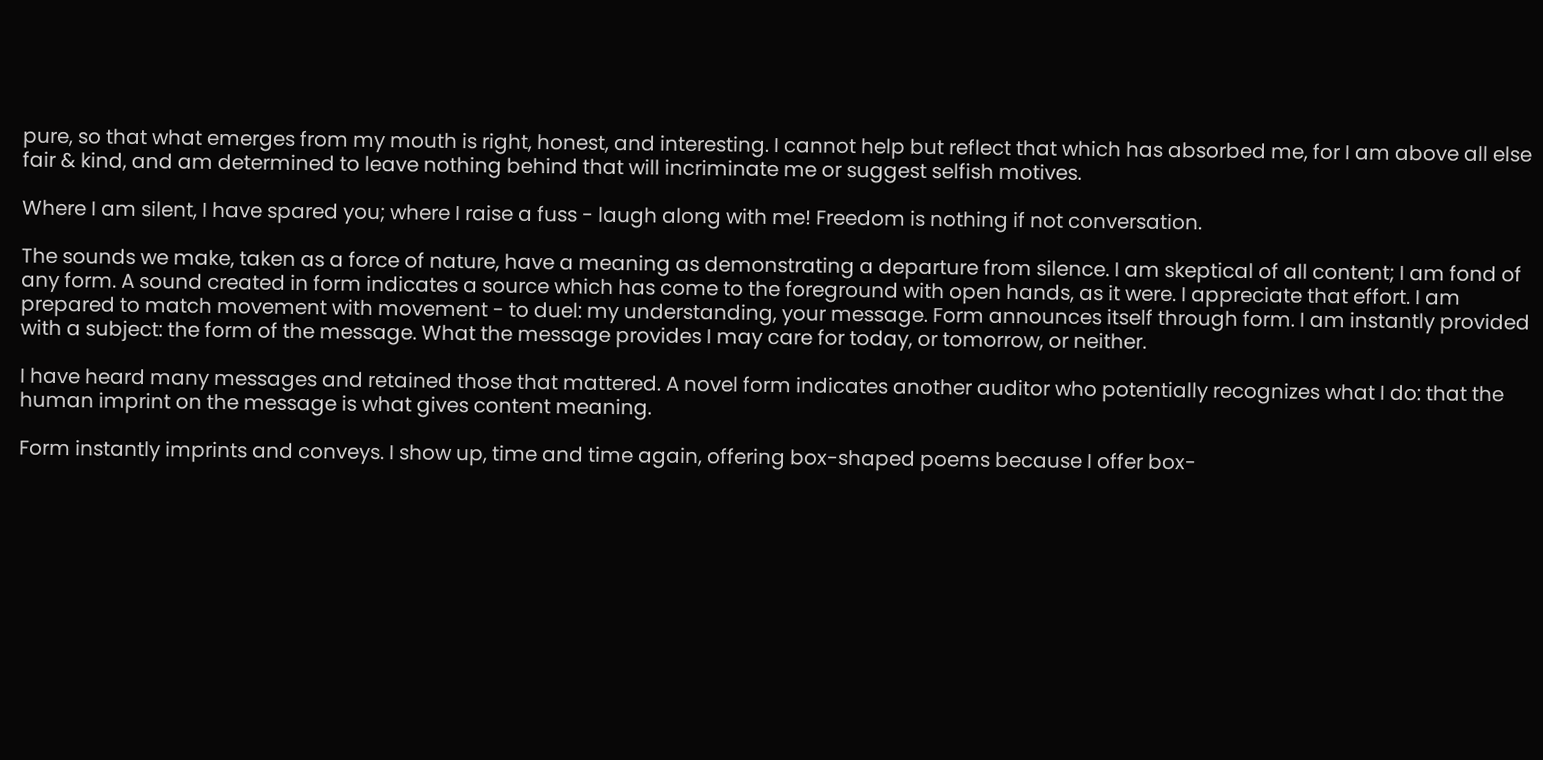pure, so that what emerges from my mouth is right, honest, and interesting. I cannot help but reflect that which has absorbed me, for I am above all else fair & kind, and am determined to leave nothing behind that will incriminate me or suggest selfish motives.

Where I am silent, I have spared you; where I raise a fuss - laugh along with me! Freedom is nothing if not conversation.

The sounds we make, taken as a force of nature, have a meaning as demonstrating a departure from silence. I am skeptical of all content; I am fond of any form. A sound created in form indicates a source which has come to the foreground with open hands, as it were. I appreciate that effort. I am prepared to match movement with movement - to duel: my understanding, your message. Form announces itself through form. I am instantly provided with a subject: the form of the message. What the message provides I may care for today, or tomorrow, or neither.

I have heard many messages and retained those that mattered. A novel form indicates another auditor who potentially recognizes what I do: that the human imprint on the message is what gives content meaning.

Form instantly imprints and conveys. I show up, time and time again, offering box-shaped poems because I offer box-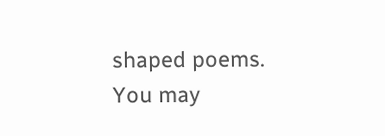shaped poems. You may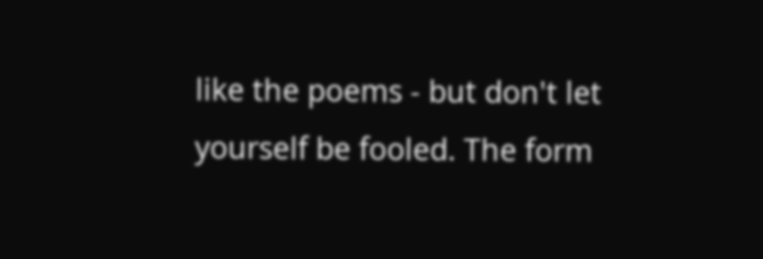like the poems - but don't let yourself be fooled. The form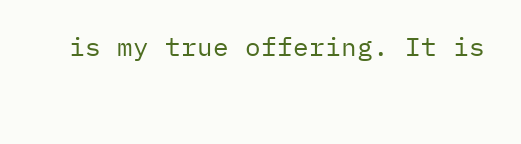is my true offering. It is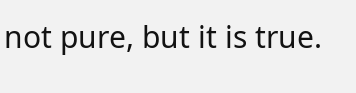not pure, but it is true.